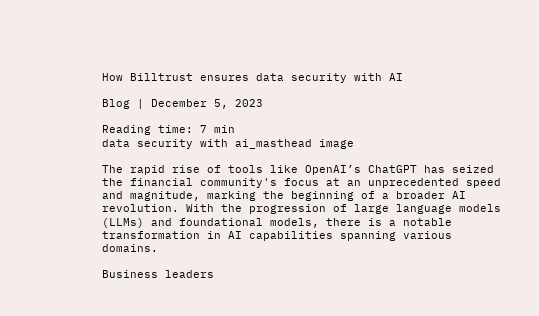How Billtrust ensures data security with AI

Blog | December 5, 2023

Reading time: 7 min
data security with ai_masthead image

The rapid rise of tools like OpenAI’s ChatGPT has seized the financial community's focus at an unprecedented speed and magnitude, marking the beginning of a broader AI revolution. With the progression of large language models (LLMs) and foundational models, there is a notable transformation in AI capabilities spanning various domains.

Business leaders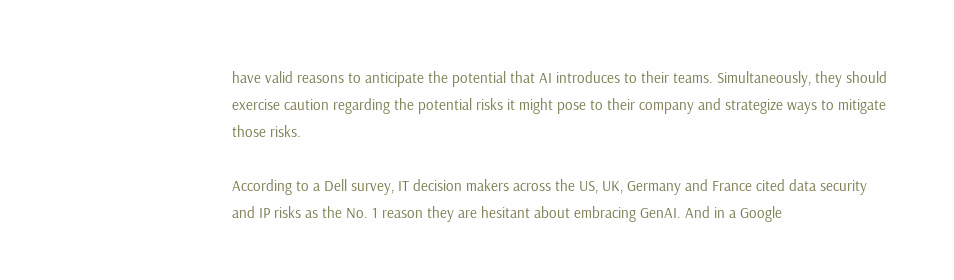have valid reasons to anticipate the potential that AI introduces to their teams. Simultaneously, they should exercise caution regarding the potential risks it might pose to their company and strategize ways to mitigate those risks.

According to a Dell survey, IT decision makers across the US, UK, Germany and France cited data security and IP risks as the No. 1 reason they are hesitant about embracing GenAI. And in a Google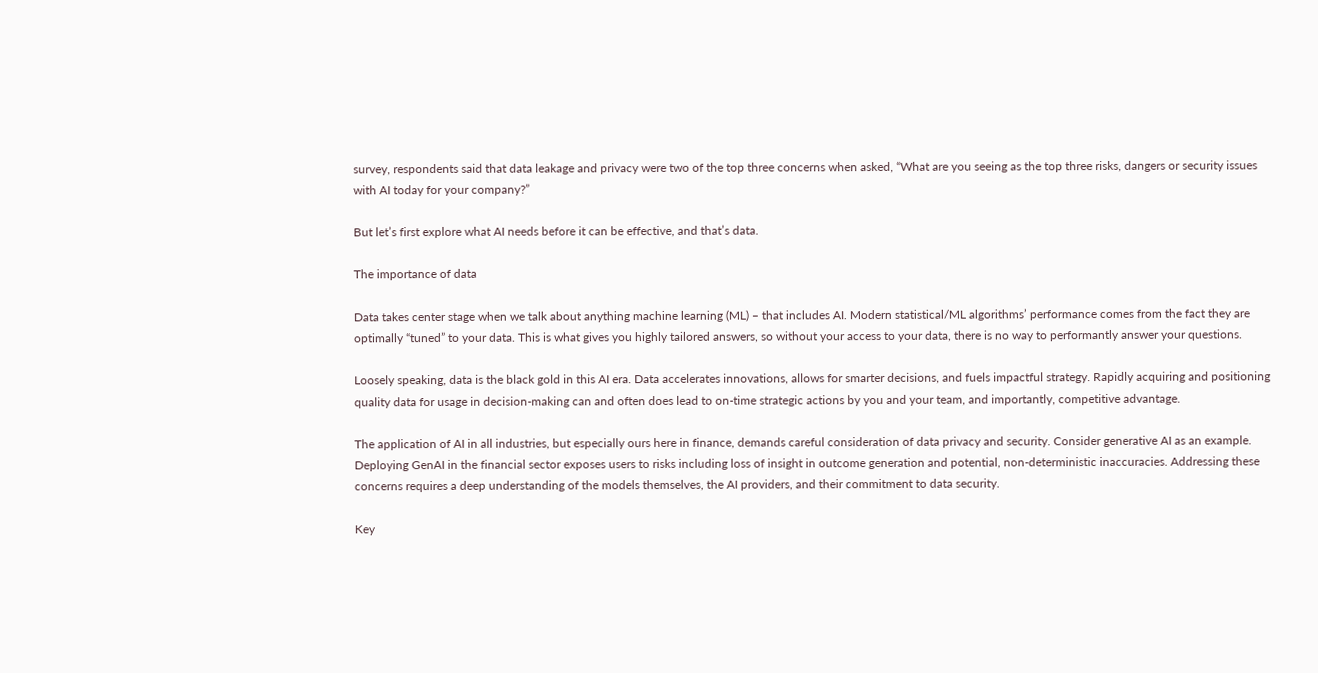survey, respondents said that data leakage and privacy were two of the top three concerns when asked, “What are you seeing as the top three risks, dangers or security issues with AI today for your company?”

But let’s first explore what AI needs before it can be effective, and that’s data.

The importance of data

Data takes center stage when we talk about anything machine learning (ML) – that includes AI. Modern statistical/ML algorithms’ performance comes from the fact they are optimally “tuned” to your data. This is what gives you highly tailored answers, so without your access to your data, there is no way to performantly answer your questions.

Loosely speaking, data is the black gold in this AI era. Data accelerates innovations, allows for smarter decisions, and fuels impactful strategy. Rapidly acquiring and positioning quality data for usage in decision-making can and often does lead to on-time strategic actions by you and your team, and importantly, competitive advantage.

The application of AI in all industries, but especially ours here in finance, demands careful consideration of data privacy and security. Consider generative AI as an example. Deploying GenAI in the financial sector exposes users to risks including loss of insight in outcome generation and potential, non-deterministic inaccuracies. Addressing these concerns requires a deep understanding of the models themselves, the AI providers, and their commitment to data security.

Key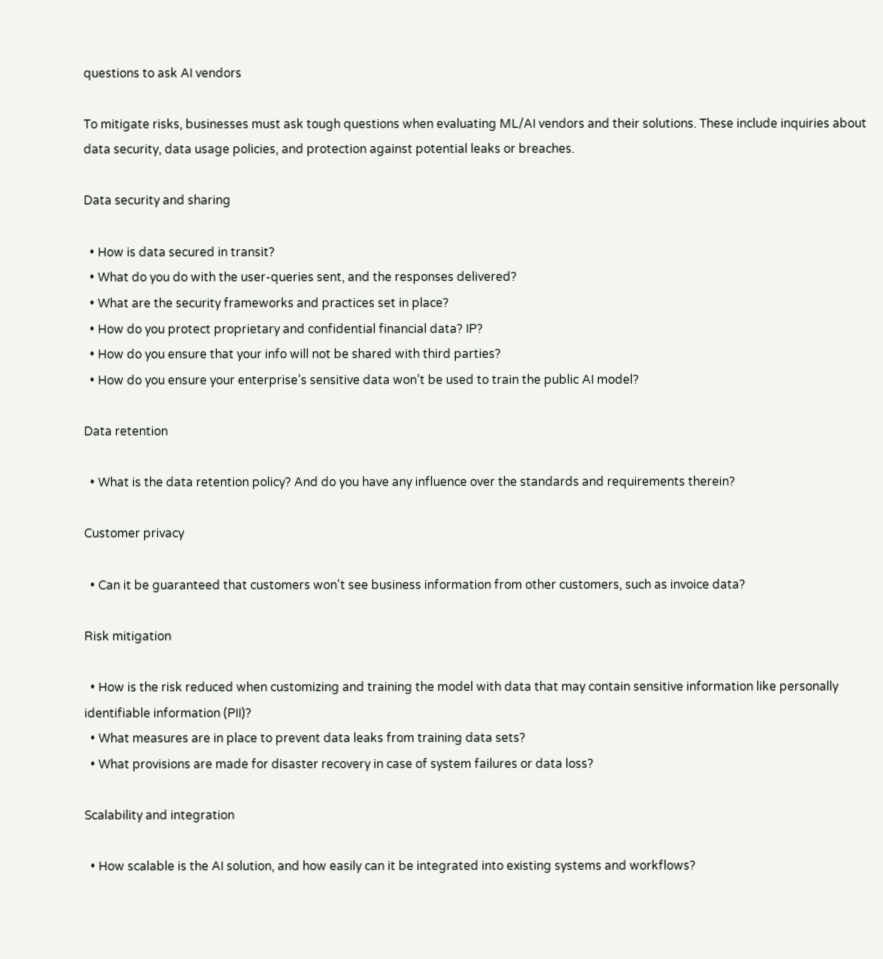questions to ask AI vendors

To mitigate risks, businesses must ask tough questions when evaluating ML/AI vendors and their solutions. These include inquiries about data security, data usage policies, and protection against potential leaks or breaches.

Data security and sharing

  • How is data secured in transit?
  • What do you do with the user-queries sent, and the responses delivered?
  • What are the security frameworks and practices set in place?
  • How do you protect proprietary and confidential financial data? IP?
  • How do you ensure that your info will not be shared with third parties?
  • How do you ensure your enterprise’s sensitive data won’t be used to train the public AI model?

Data retention

  • What is the data retention policy? And do you have any influence over the standards and requirements therein?

Customer privacy

  • Can it be guaranteed that customers won't see business information from other customers, such as invoice data?

Risk mitigation

  • How is the risk reduced when customizing and training the model with data that may contain sensitive information like personally identifiable information (PII)?
  • What measures are in place to prevent data leaks from training data sets?
  • What provisions are made for disaster recovery in case of system failures or data loss?

Scalability and integration

  • How scalable is the AI solution, and how easily can it be integrated into existing systems and workflows?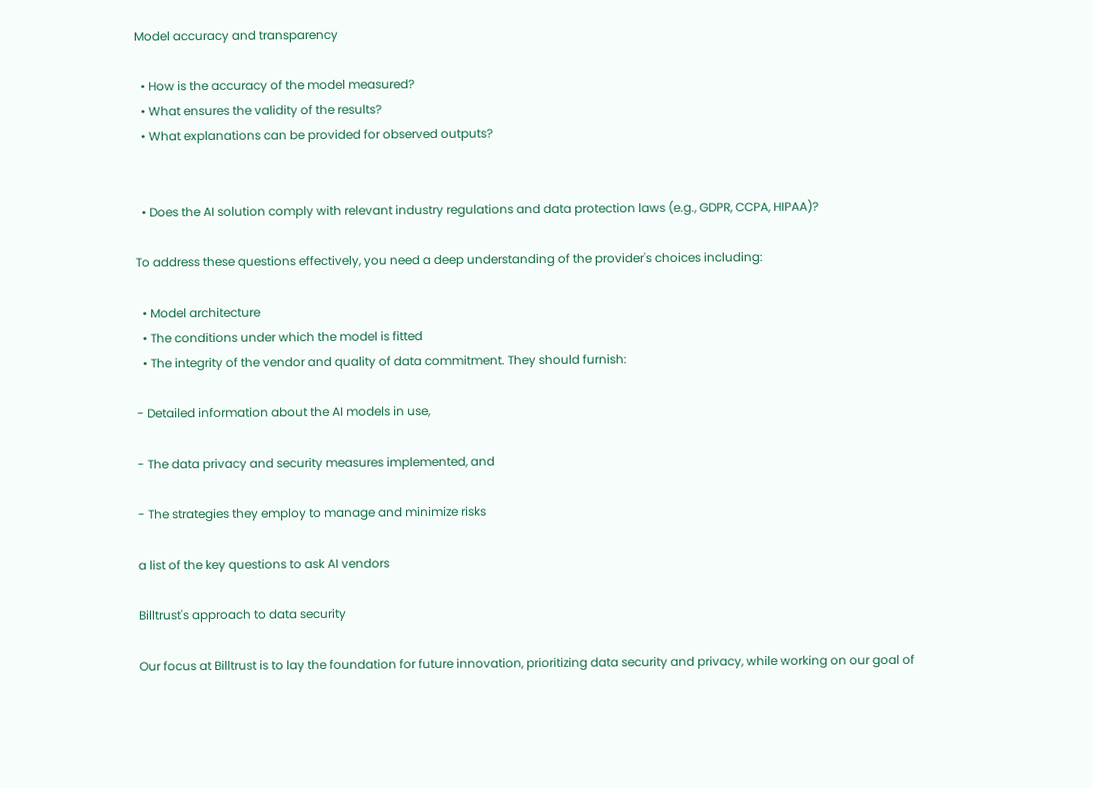Model accuracy and transparency

  • How is the accuracy of the model measured?
  • What ensures the validity of the results?
  • What explanations can be provided for observed outputs?


  • Does the AI solution comply with relevant industry regulations and data protection laws (e.g., GDPR, CCPA, HIPAA)?

To address these questions effectively, you need a deep understanding of the provider's choices including:

  • Model architecture
  • The conditions under which the model is fitted
  • The integrity of the vendor and quality of data commitment. They should furnish:

- Detailed information about the AI models in use,

- The data privacy and security measures implemented, and

- The strategies they employ to manage and minimize risks

a list of the key questions to ask AI vendors

Billtrust's approach to data security

Our focus at Billtrust is to lay the foundation for future innovation, prioritizing data security and privacy, while working on our goal of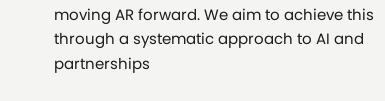moving AR forward. We aim to achieve this through a systematic approach to AI and partnerships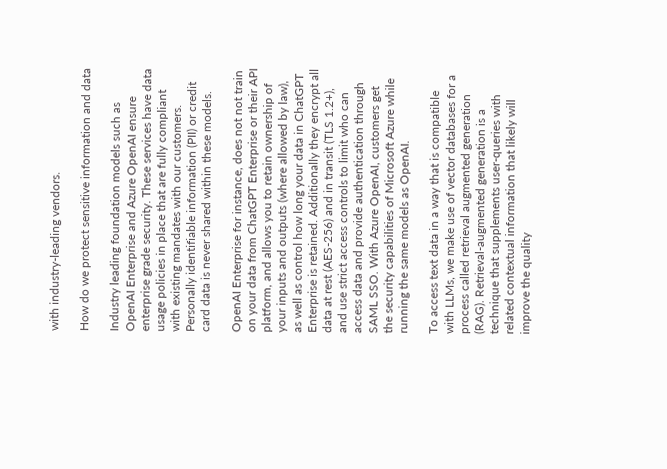with industry-leading vendors.

How do we protect sensitive information and data

Industry leading foundation models such as OpenAI Enterprise and Azure OpenAI ensure enterprise grade security. These services have data usage policies in place that are fully compliant with existing mandates with our customers. Personally identifiable information (PII) or credit card data is never shared within these models.

OpenAI Enterprise for instance, does not not train on your data from ChatGPT Enterprise or their API platform, and allows you to retain ownership of your inputs and outputs (where allowed by law), as well as control how long your data in ChatGPT Enterprise is retained. Additionally they encrypt all data at rest (AES-256) and in transit (TLS 1.2+), and use strict access controls to limit who can access data and provide authentication through SAML SSO. With Azure OpenAI, customers get the security capabilities of Microsoft Azure while running the same models as OpenAI.

To access text data in a way that is compatible with LLMs, we make use of vector databases for a process called retrieval augmented generation (RAG). Retrieval-augmented generation is a technique that supplements user-queries with related contextual information that likely will improve the quality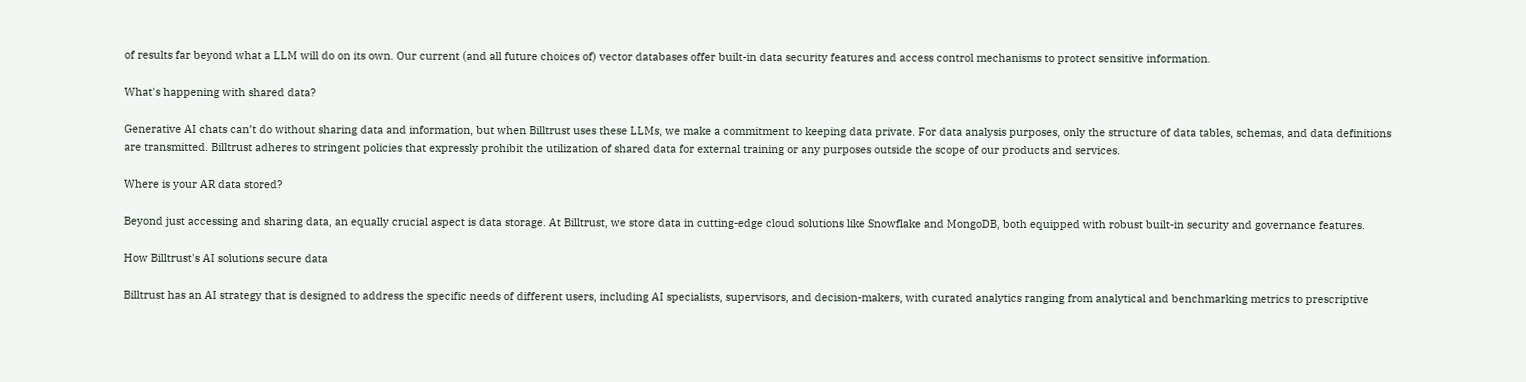of results far beyond what a LLM will do on its own. Our current (and all future choices of) vector databases offer built-in data security features and access control mechanisms to protect sensitive information.

What's happening with shared data?

Generative AI chats can’t do without sharing data and information, but when Billtrust uses these LLMs, we make a commitment to keeping data private. For data analysis purposes, only the structure of data tables, schemas, and data definitions are transmitted. Billtrust adheres to stringent policies that expressly prohibit the utilization of shared data for external training or any purposes outside the scope of our products and services.

Where is your AR data stored?

Beyond just accessing and sharing data, an equally crucial aspect is data storage. At Billtrust, we store data in cutting-edge cloud solutions like Snowflake and MongoDB, both equipped with robust built-in security and governance features.

How Billtrust's AI solutions secure data

Billtrust has an AI strategy that is designed to address the specific needs of different users, including AI specialists, supervisors, and decision-makers, with curated analytics ranging from analytical and benchmarking metrics to prescriptive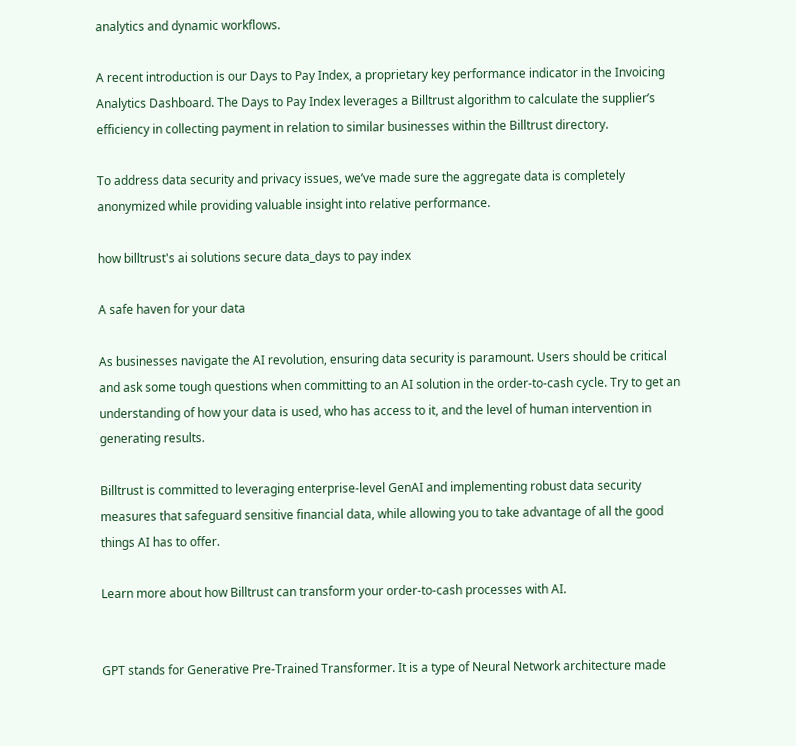analytics and dynamic workflows.

A recent introduction is our Days to Pay Index, a proprietary key performance indicator in the Invoicing Analytics Dashboard. The Days to Pay Index leverages a Billtrust algorithm to calculate the supplier’s efficiency in collecting payment in relation to similar businesses within the Billtrust directory.

To address data security and privacy issues, we’ve made sure the aggregate data is completely anonymized while providing valuable insight into relative performance.

how billtrust's ai solutions secure data_days to pay index

A safe haven for your data

As businesses navigate the AI revolution, ensuring data security is paramount. Users should be critical and ask some tough questions when committing to an AI solution in the order-to-cash cycle. Try to get an understanding of how your data is used, who has access to it, and the level of human intervention in generating results.

Billtrust is committed to leveraging enterprise-level GenAI and implementing robust data security measures that safeguard sensitive financial data, while allowing you to take advantage of all the good things AI has to offer.

Learn more about how Billtrust can transform your order-to-cash processes with AI.


GPT stands for Generative Pre-Trained Transformer. It is a type of Neural Network architecture made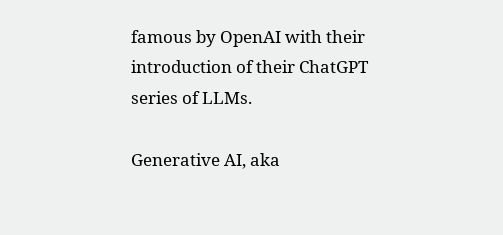famous by OpenAI with their introduction of their ChatGPT series of LLMs.

Generative AI, aka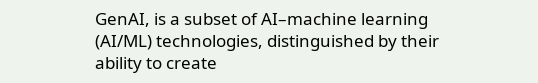GenAI, is a subset of AI–machine learning (AI/ML) technologies, distinguished by their ability to create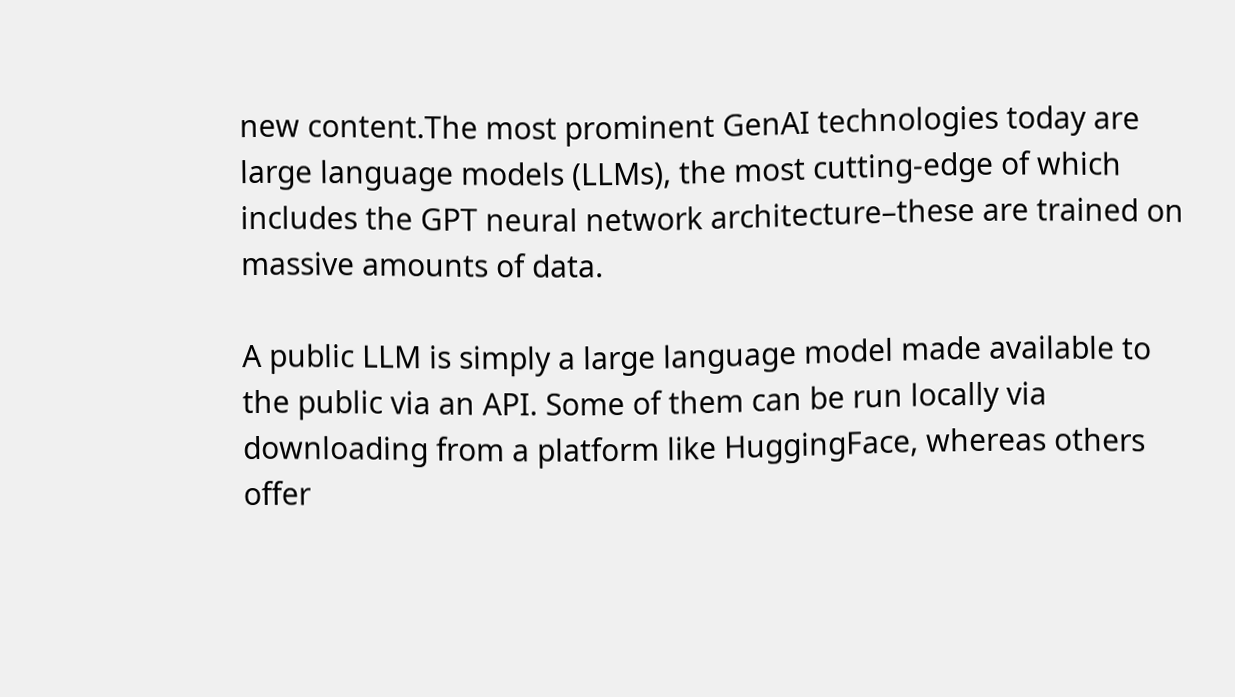new content.The most prominent GenAI technologies today are large language models (LLMs), the most cutting-edge of which includes the GPT neural network architecture–these are trained on massive amounts of data.

A public LLM is simply a large language model made available to the public via an API. Some of them can be run locally via downloading from a platform like HuggingFace, whereas others offer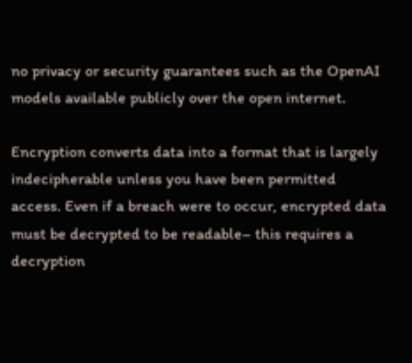no privacy or security guarantees such as the OpenAI models available publicly over the open internet.

Encryption converts data into a format that is largely indecipherable unless you have been permitted access. Even if a breach were to occur, encrypted data must be decrypted to be readable– this requires a decryption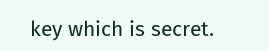key which is secret.